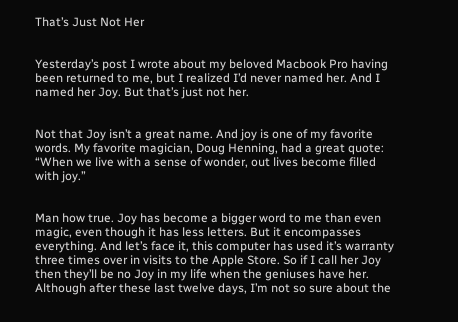That’s Just Not Her


Yesterday’s post I wrote about my beloved Macbook Pro having been returned to me, but I realized I’d never named her. And I named her Joy. But that’s just not her.


Not that Joy isn’t a great name. And joy is one of my favorite words. My favorite magician, Doug Henning, had a great quote: “When we live with a sense of wonder, out lives become filled with joy.”


Man how true. Joy has become a bigger word to me than even magic, even though it has less letters. But it encompasses everything. And let’s face it, this computer has used it’s warranty three times over in visits to the Apple Store. So if I call her Joy then they’ll be no Joy in my life when the geniuses have her. Although after these last twelve days, I’m not so sure about the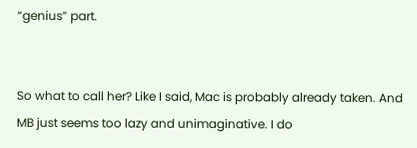“genius” part.


So what to call her? Like I said, Mac is probably already taken. And MB just seems too lazy and unimaginative. I do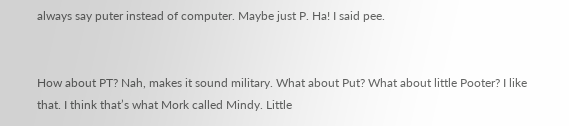always say puter instead of computer. Maybe just P. Ha! I said pee.


How about PT? Nah, makes it sound military. What about Put? What about little Pooter? I like that. I think that’s what Mork called Mindy. Little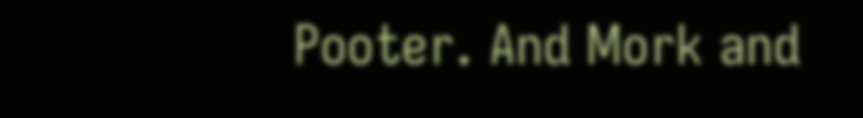Pooter. And Mork and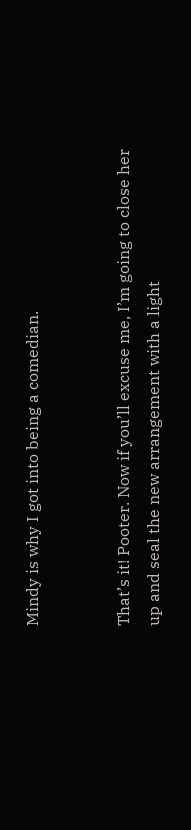Mindy is why I got into being a comedian.


That’s it! Pooter. Now if you’ll excuse me, I’m going to close her up and seal the new arrangement with a light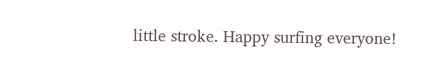little stroke. Happy surfing everyone!